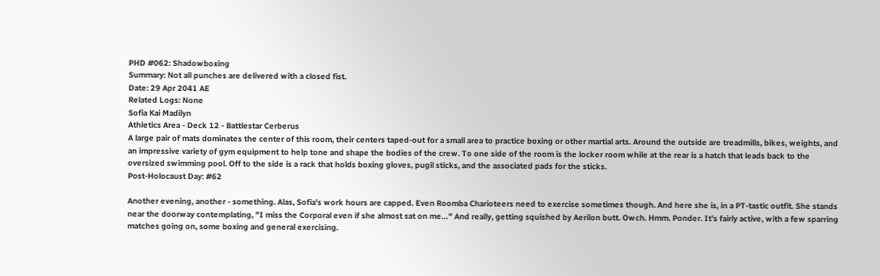PHD #062: Shadowboxing
Summary: Not all punches are delivered with a closed fist.
Date: 29 Apr 2041 AE
Related Logs: None
Sofia Kai Madilyn
Athletics Area - Deck 12 - Battlestar Cerberus
A large pair of mats dominates the center of this room, their centers taped-out for a small area to practice boxing or other martial arts. Around the outside are treadmills, bikes, weights, and an impressive variety of gym equipment to help tone and shape the bodies of the crew. To one side of the room is the locker room while at the rear is a hatch that leads back to the oversized swimming pool. Off to the side is a rack that holds boxing gloves, pugil sticks, and the associated pads for the sticks.
Post-Holocaust Day: #62

Another evening, another - something. Alas, Sofia's work hours are capped. Even Roomba Charioteers need to exercise sometimes though. And here she is, in a PT-tastic outfit. She stands near the doorway contemplating, "I miss the Corporal even if she almost sat on me…" And really, getting squished by Aerilon butt. Owch. Hmm. Ponder. It's fairly active, with a few sparring matches going on, some boxing and general exercising.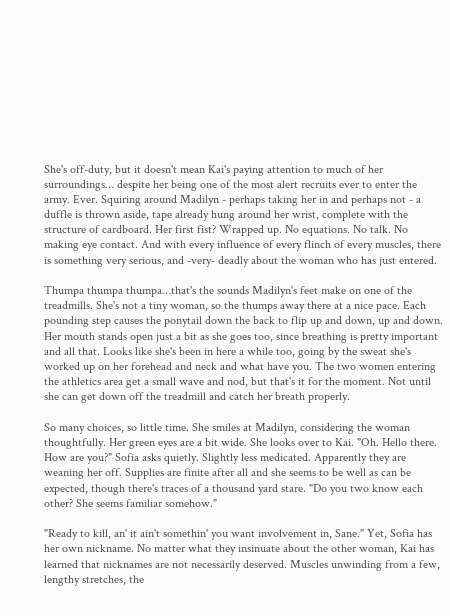She's off-duty, but it doesn't mean Kai's paying attention to much of her surroundings… despite her being one of the most alert recruits ever to enter the army. Ever. Squiring around Madilyn - perhaps taking her in and perhaps not - a duffle is thrown aside, tape already hung around her wrist, complete with the structure of cardboard. Her first fist? Wrapped up. No equations. No talk. No making eye contact. And with every influence of every flinch of every muscles, there is something very serious, and -very- deadly about the woman who has just entered.

Thumpa thumpa thumpa…that's the sounds Madilyn's feet make on one of the treadmills. She's not a tiny woman, so the thumps away there at a nice pace. Each pounding step causes the ponytail down the back to flip up and down, up and down. Her mouth stands open just a bit as she goes too, since breathing is pretty important and all that. Looks like she's been in here a while too, going by the sweat she's worked up on her forehead and neck and what have you. The two women entering the athletics area get a small wave and nod, but that's it for the moment. Not until she can get down off the treadmill and catch her breath properly.

So many choices, so little time. She smiles at Madilyn, considering the woman thoughtfully. Her green eyes are a bit wide. She looks over to Kai. "Oh. Hello there. How are you?" Sofia asks quietly. Slightly less medicated. Apparently they are weaning her off. Supplies are finite after all and she seems to be well as can be expected, though there's traces of a thousand yard stare. "Do you two know each other? She seems familiar somehow."

"Ready to kill, an' it ain't somethin' you want involvement in, Sane." Yet, Sofia has her own nickname. No matter what they insinuate about the other woman, Kai has learned that nicknames are not necessarily deserved. Muscles unwinding from a few, lengthy stretches, the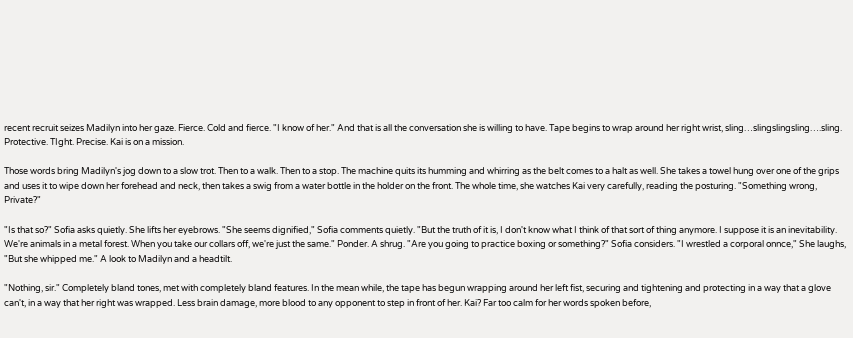recent recruit seizes Madilyn into her gaze. Fierce. Cold and fierce. "I know of her." And that is all the conversation she is willing to have. Tape begins to wrap around her right wrist, sling…slingslingsling….sling. Protective. TIght. Precise. Kai is on a mission.

Those words bring Madilyn's jog down to a slow trot. Then to a walk. Then to a stop. The machine quits its humming and whirring as the belt comes to a halt as well. She takes a towel hung over one of the grips and uses it to wipe down her forehead and neck, then takes a swig from a water bottle in the holder on the front. The whole time, she watches Kai very carefully, reading the posturing. "Something wrong, Private?"

"Is that so?" Sofia asks quietly. She lifts her eyebrows. "She seems dignified," Sofia comments quietly. "But the truth of it is, I don't know what I think of that sort of thing anymore. I suppose it is an inevitability. We're animals in a metal forest. When you take our collars off, we're just the same." Ponder. A shrug. "Are you going to practice boxing or something?" Sofia considers. "I wrestled a corporal onnce," She laughs, "But she whipped me." A look to Madilyn and a headtilt.

"Nothing, sir." Completely bland tones, met with completely bland features. In the mean while, the tape has begun wrapping around her left fist, securing and tightening and protecting in a way that a glove can't, in a way that her right was wrapped. Less brain damage, more blood to any opponent to step in front of her. Kai? Far too calm for her words spoken before,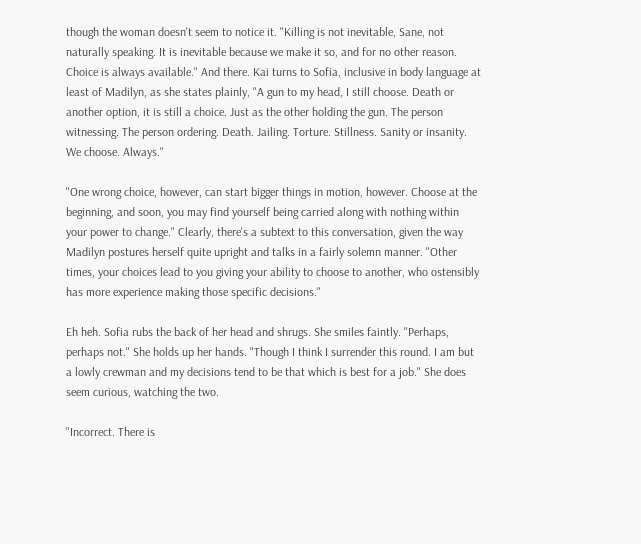though the woman doesn't seem to notice it. "Killing is not inevitable, Sane, not naturally speaking. It is inevitable because we make it so, and for no other reason. Choice is always available." And there. Kai turns to Sofia, inclusive in body language at least of Madilyn, as she states plainly, "A gun to my head, I still choose. Death or another option, it is still a choice. Just as the other holding the gun. The person witnessing. The person ordering. Death. Jailing. Torture. Stillness. Sanity or insanity. We choose. Always."

"One wrong choice, however, can start bigger things in motion, however. Choose at the beginning, and soon, you may find yourself being carried along with nothing within your power to change." Clearly, there's a subtext to this conversation, given the way Madilyn postures herself quite upright and talks in a fairly solemn manner. "Other times, your choices lead to you giving your ability to choose to another, who ostensibly has more experience making those specific decisions."

Eh heh. Sofia rubs the back of her head and shrugs. She smiles faintly. "Perhaps, perhaps not." She holds up her hands. "Though I think I surrender this round. I am but a lowly crewman and my decisions tend to be that which is best for a job." She does seem curious, watching the two.

"Incorrect. There is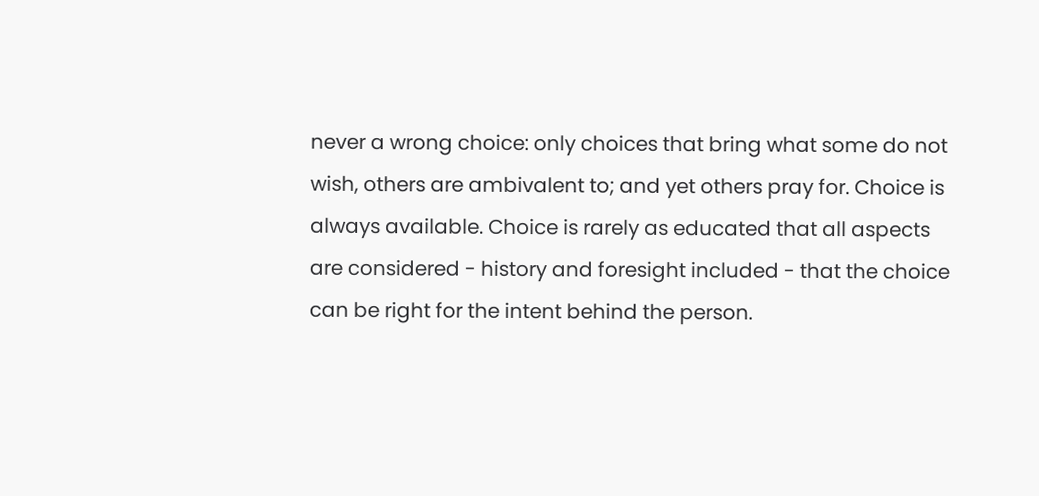never a wrong choice: only choices that bring what some do not wish, others are ambivalent to; and yet others pray for. Choice is always available. Choice is rarely as educated that all aspects are considered - history and foresight included - that the choice can be right for the intent behind the person.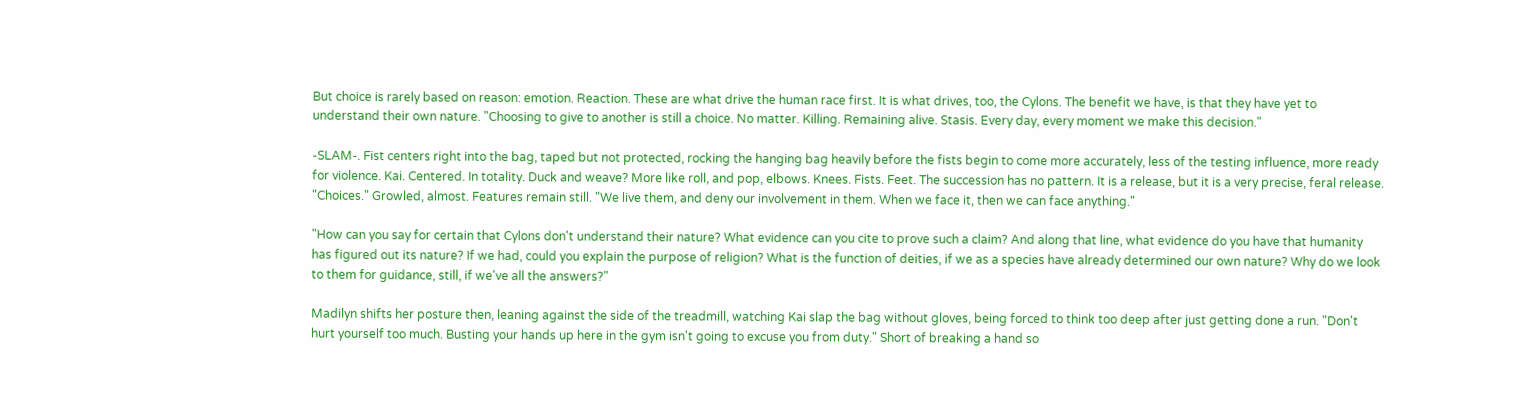But choice is rarely based on reason: emotion. Reaction. These are what drive the human race first. It is what drives, too, the Cylons. The benefit we have, is that they have yet to understand their own nature. "Choosing to give to another is still a choice. No matter. Killing. Remaining alive. Stasis. Every day, every moment we make this decision."

-SLAM-. Fist centers right into the bag, taped but not protected, rocking the hanging bag heavily before the fists begin to come more accurately, less of the testing influence, more ready for violence. Kai. Centered. In totality. Duck and weave? More like roll, and pop, elbows. Knees. Fists. Feet. The succession has no pattern. It is a release, but it is a very precise, feral release. "Choices." Growled, almost. Features remain still. "We live them, and deny our involvement in them. When we face it, then we can face anything."

"How can you say for certain that Cylons don't understand their nature? What evidence can you cite to prove such a claim? And along that line, what evidence do you have that humanity has figured out its nature? If we had, could you explain the purpose of religion? What is the function of deities, if we as a species have already determined our own nature? Why do we look to them for guidance, still, if we've all the answers?"

Madilyn shifts her posture then, leaning against the side of the treadmill, watching Kai slap the bag without gloves, being forced to think too deep after just getting done a run. "Don't hurt yourself too much. Busting your hands up here in the gym isn't going to excuse you from duty." Short of breaking a hand so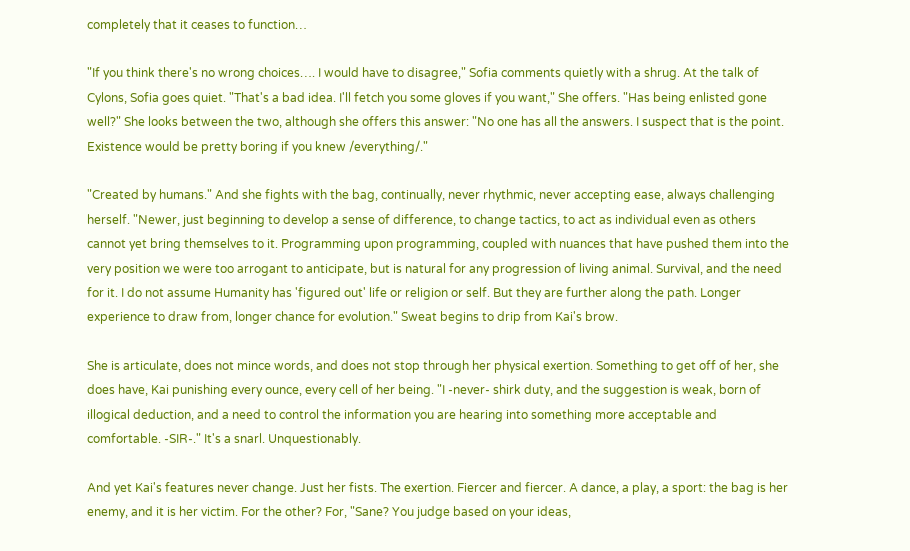completely that it ceases to function…

"If you think there's no wrong choices…. I would have to disagree," Sofia comments quietly with a shrug. At the talk of Cylons, Sofia goes quiet. "That's a bad idea. I'll fetch you some gloves if you want," She offers. "Has being enlisted gone well?" She looks between the two, although she offers this answer: "No one has all the answers. I suspect that is the point. Existence would be pretty boring if you knew /everything/."

"Created by humans." And she fights with the bag, continually, never rhythmic, never accepting ease, always challenging herself. "Newer, just beginning to develop a sense of difference, to change tactics, to act as individual even as others cannot yet bring themselves to it. Programming upon programming, coupled with nuances that have pushed them into the very position we were too arrogant to anticipate, but is natural for any progression of living animal. Survival, and the need for it. I do not assume Humanity has 'figured out' life or religion or self. But they are further along the path. Longer experience to draw from, longer chance for evolution." Sweat begins to drip from Kai's brow.

She is articulate, does not mince words, and does not stop through her physical exertion. Something to get off of her, she does have, Kai punishing every ounce, every cell of her being. "I -never- shirk duty, and the suggestion is weak, born of illogical deduction, and a need to control the information you are hearing into something more acceptable and comfortable. -SIR-." It's a snarl. Unquestionably.

And yet Kai's features never change. Just her fists. The exertion. Fiercer and fiercer. A dance, a play, a sport: the bag is her enemy, and it is her victim. For the other? For, "Sane? You judge based on your ideas,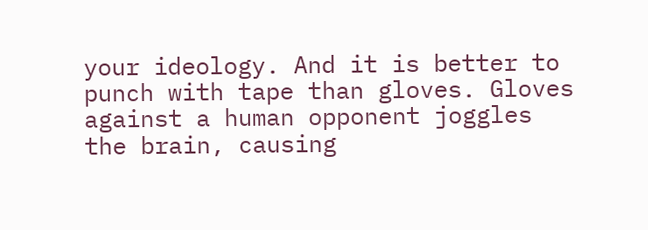your ideology. And it is better to punch with tape than gloves. Gloves against a human opponent joggles the brain, causing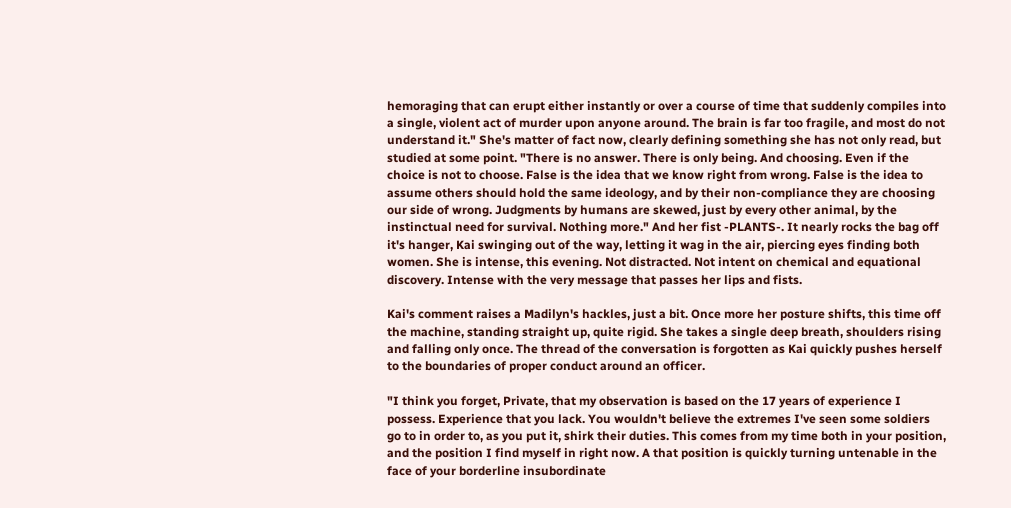hemoraging that can erupt either instantly or over a course of time that suddenly compiles into a single, violent act of murder upon anyone around. The brain is far too fragile, and most do not understand it." She's matter of fact now, clearly defining something she has not only read, but studied at some point. "There is no answer. There is only being. And choosing. Even if the choice is not to choose. False is the idea that we know right from wrong. False is the idea to assume others should hold the same ideology, and by their non-compliance they are choosing our side of wrong. Judgments by humans are skewed, just by every other animal, by the instinctual need for survival. Nothing more." And her fist -PLANTS-. It nearly rocks the bag off it's hanger, Kai swinging out of the way, letting it wag in the air, piercing eyes finding both women. She is intense, this evening. Not distracted. Not intent on chemical and equational discovery. Intense with the very message that passes her lips and fists.

Kai's comment raises a Madilyn's hackles, just a bit. Once more her posture shifts, this time off the machine, standing straight up, quite rigid. She takes a single deep breath, shoulders rising and falling only once. The thread of the conversation is forgotten as Kai quickly pushes herself to the boundaries of proper conduct around an officer.

"I think you forget, Private, that my observation is based on the 17 years of experience I possess. Experience that you lack. You wouldn't believe the extremes I've seen some soldiers go to in order to, as you put it, shirk their duties. This comes from my time both in your position, and the position I find myself in right now. A that position is quickly turning untenable in the face of your borderline insubordinate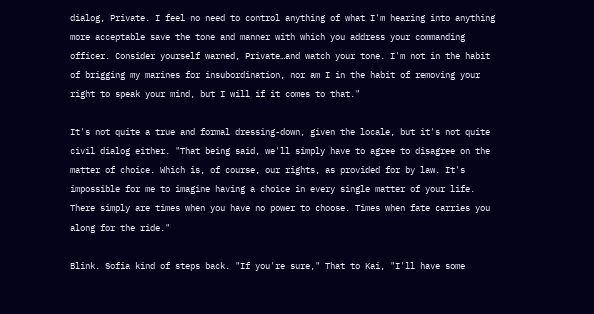dialog, Private. I feel no need to control anything of what I'm hearing into anything more acceptable save the tone and manner with which you address your commanding officer. Consider yourself warned, Private…and watch your tone. I'm not in the habit of brigging my marines for insubordination, nor am I in the habit of removing your right to speak your mind, but I will if it comes to that."

It's not quite a true and formal dressing-down, given the locale, but it's not quite civil dialog either. "That being said, we'll simply have to agree to disagree on the matter of choice. Which is, of course, our rights, as provided for by law. It's impossible for me to imagine having a choice in every single matter of your life. There simply are times when you have no power to choose. Times when fate carries you along for the ride."

Blink. Sofia kind of steps back. "If you're sure," That to Kai, "I'll have some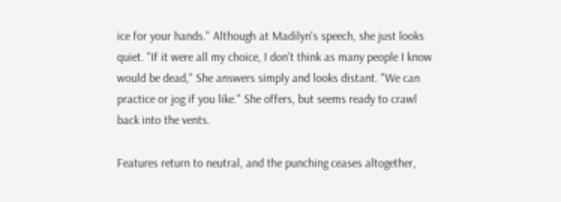ice for your hands." Although at Madilyn's speech, she just looks quiet. "If it were all my choice, I don't think as many people I know would be dead," She answers simply and looks distant. "We can practice or jog if you like." She offers, but seems ready to crawl back into the vents.

Features return to neutral, and the punching ceases altogether,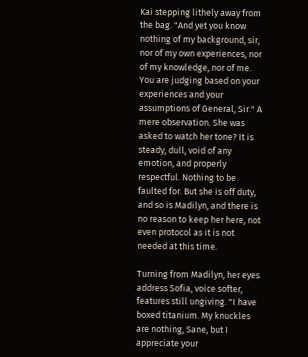Kai stepping lithely away from the bag. "And yet you know nothing of my background, sir, nor of my own experiences, nor of my knowledge, nor of me. You are judging based on your experiences and your assumptions of General, Sir." A mere observation. She was asked to watch her tone? It is steady, dull, void of any emotion, and properly respectful. Nothing to be faulted for. But she is off duty, and so is Madilyn, and there is no reason to keep her here, not even protocol as it is not needed at this time.

Turning from Madilyn, her eyes address Sofia, voice softer, features still ungiving. "I have boxed titanium. My knuckles are nothing, Sane, but I appreciate your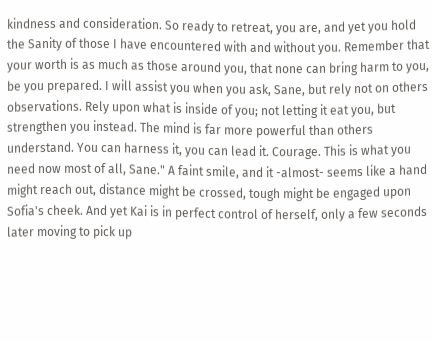kindness and consideration. So ready to retreat, you are, and yet you hold the Sanity of those I have encountered with and without you. Remember that your worth is as much as those around you, that none can bring harm to you, be you prepared. I will assist you when you ask, Sane, but rely not on others observations. Rely upon what is inside of you; not letting it eat you, but strengthen you instead. The mind is far more powerful than others understand. You can harness it, you can lead it. Courage. This is what you need now most of all, Sane." A faint smile, and it -almost- seems like a hand might reach out, distance might be crossed, tough might be engaged upon Sofia's cheek. And yet Kai is in perfect control of herself, only a few seconds later moving to pick up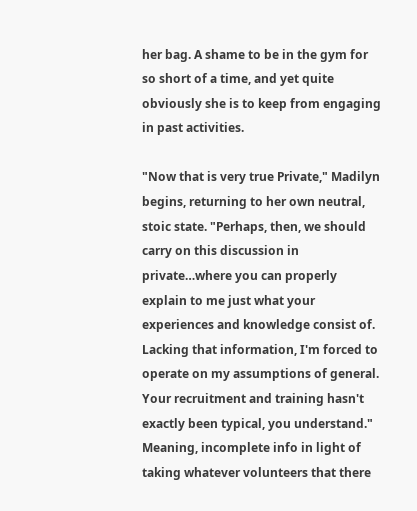her bag. A shame to be in the gym for so short of a time, and yet quite obviously she is to keep from engaging in past activities.

"Now that is very true Private," Madilyn begins, returning to her own neutral, stoic state. "Perhaps, then, we should carry on this discussion in private…where you can properly explain to me just what your experiences and knowledge consist of. Lacking that information, I'm forced to operate on my assumptions of general. Your recruitment and training hasn't exactly been typical, you understand." Meaning, incomplete info in light of taking whatever volunteers that there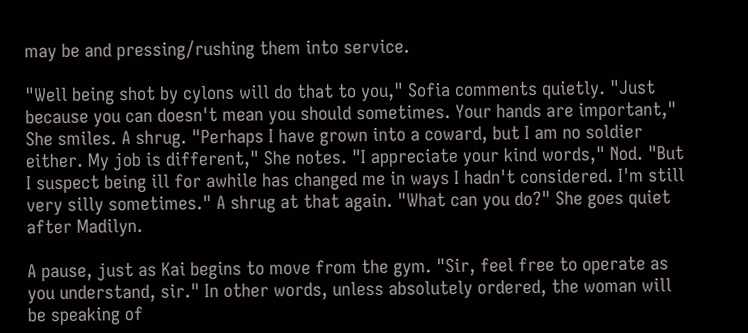may be and pressing/rushing them into service.

"Well being shot by cylons will do that to you," Sofia comments quietly. "Just because you can doesn't mean you should sometimes. Your hands are important," She smiles. A shrug. "Perhaps I have grown into a coward, but I am no soldier either. My job is different," She notes. "I appreciate your kind words," Nod. "But I suspect being ill for awhile has changed me in ways I hadn't considered. I'm still very silly sometimes." A shrug at that again. "What can you do?" She goes quiet after Madilyn.

A pause, just as Kai begins to move from the gym. "Sir, feel free to operate as you understand, sir." In other words, unless absolutely ordered, the woman will be speaking of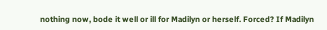nothing now, bode it well or ill for Madilyn or herself. Forced? If Madilyn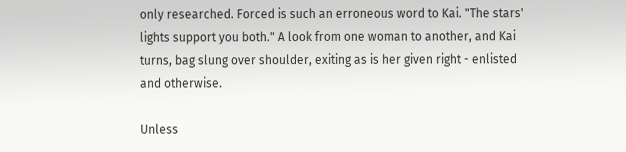only researched. Forced is such an erroneous word to Kai. "The stars' lights support you both." A look from one woman to another, and Kai turns, bag slung over shoulder, exiting as is her given right - enlisted and otherwise.

Unless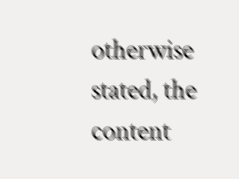otherwise stated, the content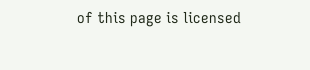of this page is licensed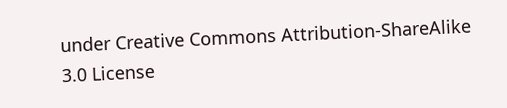under Creative Commons Attribution-ShareAlike 3.0 License